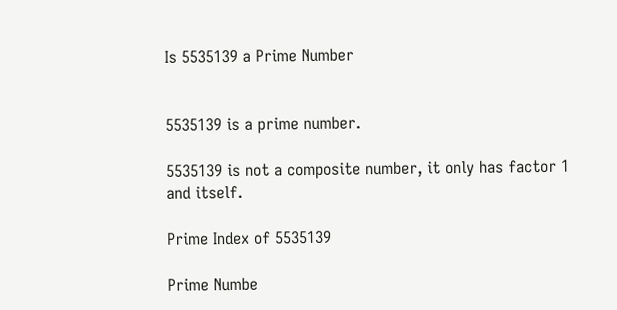Is 5535139 a Prime Number


5535139 is a prime number.

5535139 is not a composite number, it only has factor 1 and itself.

Prime Index of 5535139

Prime Numbe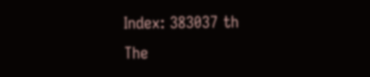Index: 383037 th
The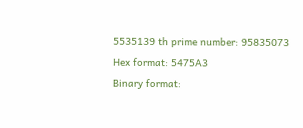5535139 th prime number: 95835073
Hex format: 5475A3
Binary format: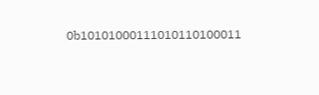0b10101000111010110100011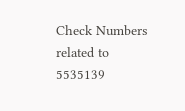Check Numbers related to 5535139